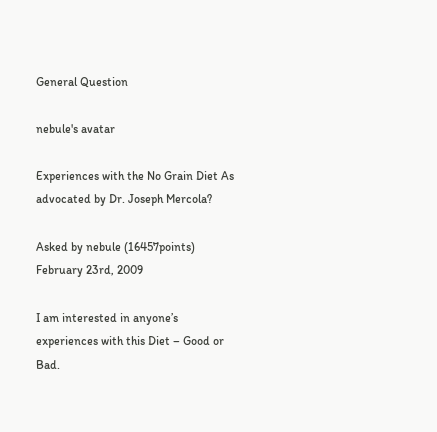General Question

nebule's avatar

Experiences with the No Grain Diet As advocated by Dr. Joseph Mercola?

Asked by nebule (16457points) February 23rd, 2009

I am interested in anyone’s experiences with this Diet – Good or Bad.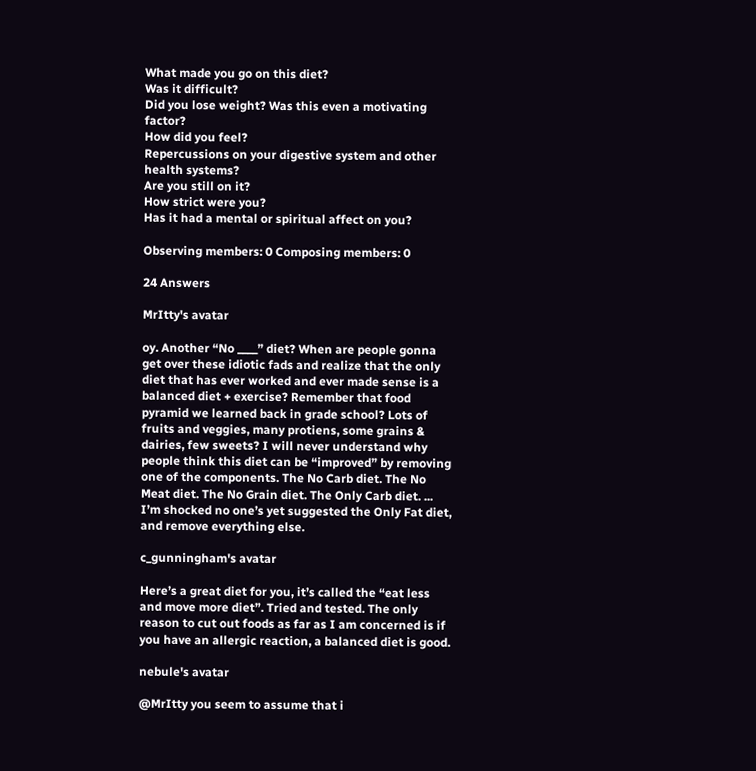What made you go on this diet?
Was it difficult?
Did you lose weight? Was this even a motivating factor?
How did you feel?
Repercussions on your digestive system and other health systems?
Are you still on it?
How strict were you?
Has it had a mental or spiritual affect on you?

Observing members: 0 Composing members: 0

24 Answers

MrItty's avatar

oy. Another “No ____” diet? When are people gonna get over these idiotic fads and realize that the only diet that has ever worked and ever made sense is a balanced diet + exercise? Remember that food pyramid we learned back in grade school? Lots of fruits and veggies, many protiens, some grains & dairies, few sweets? I will never understand why people think this diet can be “improved” by removing one of the components. The No Carb diet. The No Meat diet. The No Grain diet. The Only Carb diet. ... I’m shocked no one’s yet suggested the Only Fat diet, and remove everything else.

c_gunningham's avatar

Here’s a great diet for you, it’s called the “eat less and move more diet”. Tried and tested. The only reason to cut out foods as far as I am concerned is if you have an allergic reaction, a balanced diet is good.

nebule's avatar

@MrItty you seem to assume that i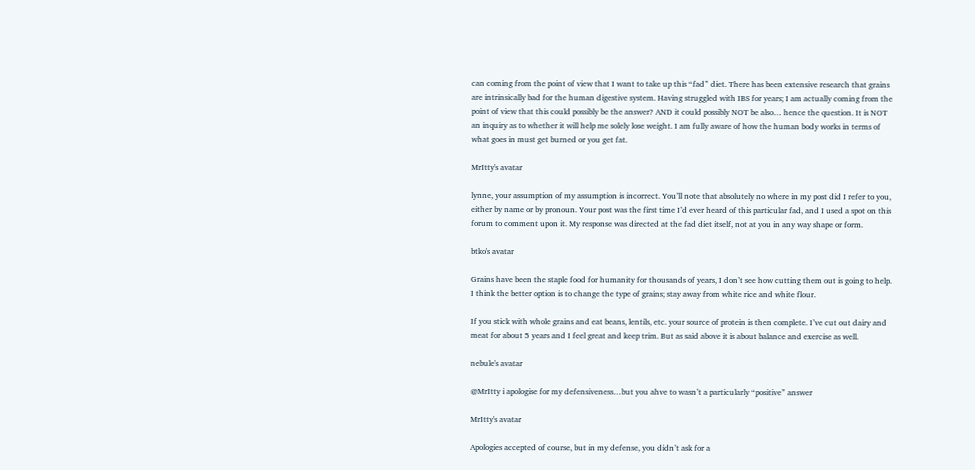can coming from the point of view that I want to take up this “fad” diet. There has been extensive research that grains are intrinsically bad for the human digestive system. Having struggled with IBS for years; I am actually coming from the point of view that this could possibly be the answer? AND it could possibly NOT be also… hence the question. It is NOT an inquiry as to whether it will help me solely lose weight. I am fully aware of how the human body works in terms of what goes in must get burned or you get fat.

MrItty's avatar

lynne, your assumption of my assumption is incorrect. You’ll note that absolutely no where in my post did I refer to you, either by name or by pronoun. Your post was the first time I’d ever heard of this particular fad, and I used a spot on this forum to comment upon it. My response was directed at the fad diet itself, not at you in any way shape or form.

btko's avatar

Grains have been the staple food for humanity for thousands of years, I don’t see how cutting them out is going to help. I think the better option is to change the type of grains; stay away from white rice and white flour.

If you stick with whole grains and eat beans, lentils, etc. your source of protein is then complete. I’ve cut out dairy and meat for about 5 years and I feel great and keep trim. But as said above it is about balance and exercise as well.

nebule's avatar

@MrItty i apologise for my defensiveness…but you ahve to wasn’t a particularly “positive” answer

MrItty's avatar

Apologies accepted of course, but in my defense, you didn’t ask for a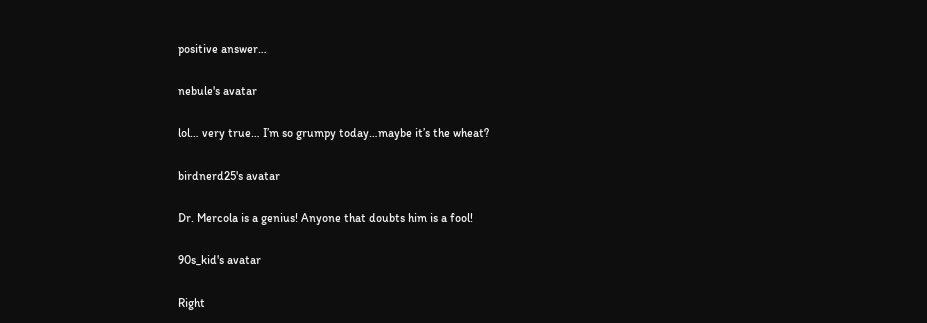positive answer…

nebule's avatar

lol… very true… I’m so grumpy today…maybe it’s the wheat?

birdnerd25's avatar

Dr. Mercola is a genius! Anyone that doubts him is a fool!

90s_kid's avatar

Right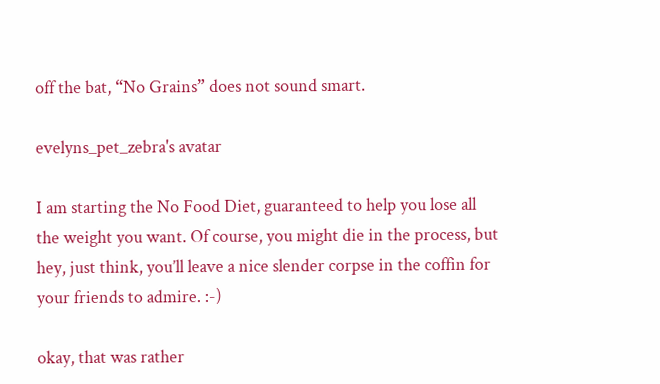off the bat, “No Grains” does not sound smart.

evelyns_pet_zebra's avatar

I am starting the No Food Diet, guaranteed to help you lose all the weight you want. Of course, you might die in the process, but hey, just think, you’ll leave a nice slender corpse in the coffin for your friends to admire. :-)

okay, that was rather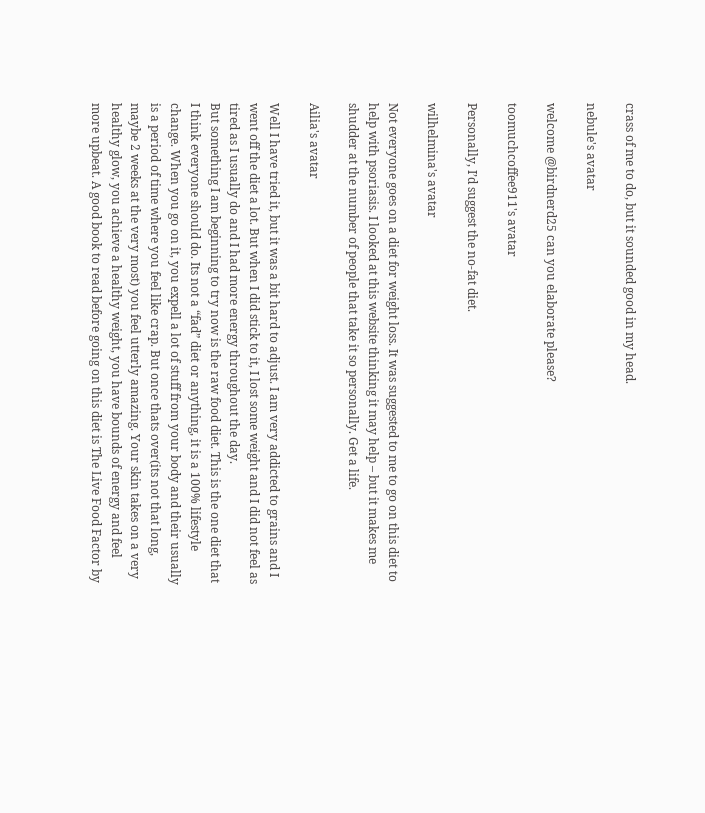crass of me to do, but it sounded good in my head.

nebule's avatar

welcome @birdnerd25 can you elaborate please?

toomuchcoffee911's avatar

Personally, I’d suggest the no-fat diet.

wilhelmina's avatar

Not everyone goes on a diet for weight loss. It was suggested to me to go on this diet to help with psoriasis. I looked at this website thinking it may help – but it makes me shudder at the number of people that take it so personally. Get a life.

Ailia's avatar

Well I have tried it, but it was a bit hard to adjust. I am very addicted to grains and I went off the diet a lot. But when I did stick to it, I lost some weight and I did not feel as tired as I usually do and I had more energy throughout the day.
But something I am beginning to try now is the raw food diet. This is the one diet that I think everyone should do. Its not a “fad” diet or anything, it is a 100% lifestyle change. When you go on it, you expell a lot of stuff from your body and their usually is a period of time where you feel like crap. But once thats over(its not that long, maybe 2 weeks at the very most) you feel utterly amazing. Your skin takes on a very healthy glow, you achieve a healthy weight, you have bounds of energy and feel more upbeat. A good book to read before going on this diet is The Live Food Factor by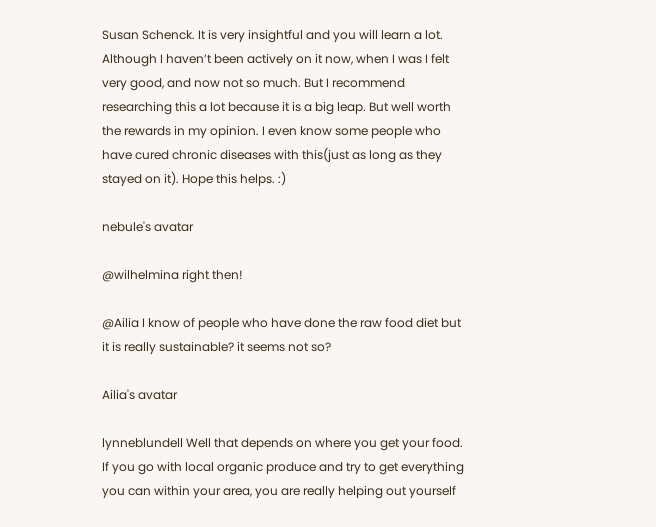Susan Schenck. It is very insightful and you will learn a lot.
Although I haven’t been actively on it now, when I was I felt very good, and now not so much. But I recommend researching this a lot because it is a big leap. But well worth the rewards in my opinion. I even know some people who have cured chronic diseases with this(just as long as they stayed on it). Hope this helps. :)

nebule's avatar

@wilhelmina right then!

@Ailia I know of people who have done the raw food diet but it is really sustainable? it seems not so?

Ailia's avatar

lynneblundell Well that depends on where you get your food. If you go with local organic produce and try to get everything you can within your area, you are really helping out yourself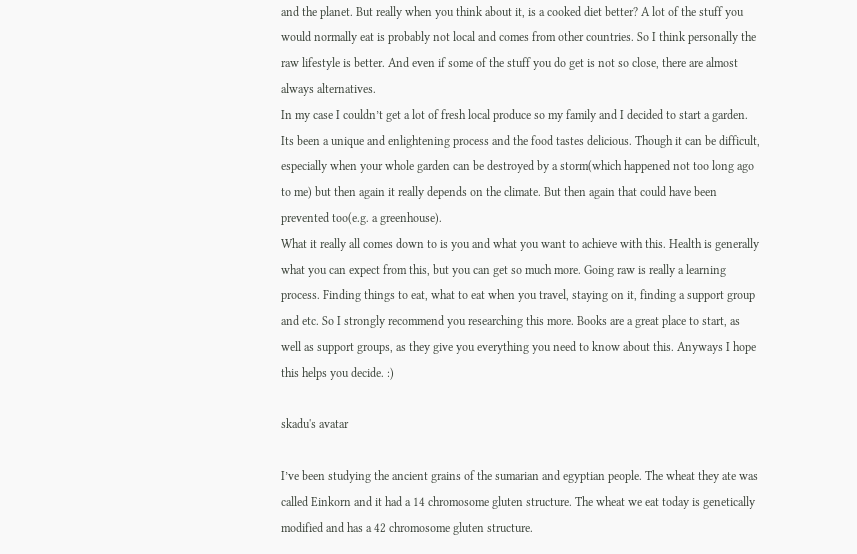and the planet. But really when you think about it, is a cooked diet better? A lot of the stuff you would normally eat is probably not local and comes from other countries. So I think personally the raw lifestyle is better. And even if some of the stuff you do get is not so close, there are almost always alternatives.
In my case I couldn’t get a lot of fresh local produce so my family and I decided to start a garden. Its been a unique and enlightening process and the food tastes delicious. Though it can be difficult, especially when your whole garden can be destroyed by a storm(which happened not too long ago to me) but then again it really depends on the climate. But then again that could have been prevented too(e.g. a greenhouse).
What it really all comes down to is you and what you want to achieve with this. Health is generally what you can expect from this, but you can get so much more. Going raw is really a learning process. Finding things to eat, what to eat when you travel, staying on it, finding a support group and etc. So I strongly recommend you researching this more. Books are a great place to start, as well as support groups, as they give you everything you need to know about this. Anyways I hope this helps you decide. :)

skadu's avatar

I’ve been studying the ancient grains of the sumarian and egyptian people. The wheat they ate was called Einkorn and it had a 14 chromosome gluten structure. The wheat we eat today is genetically modified and has a 42 chromosome gluten structure.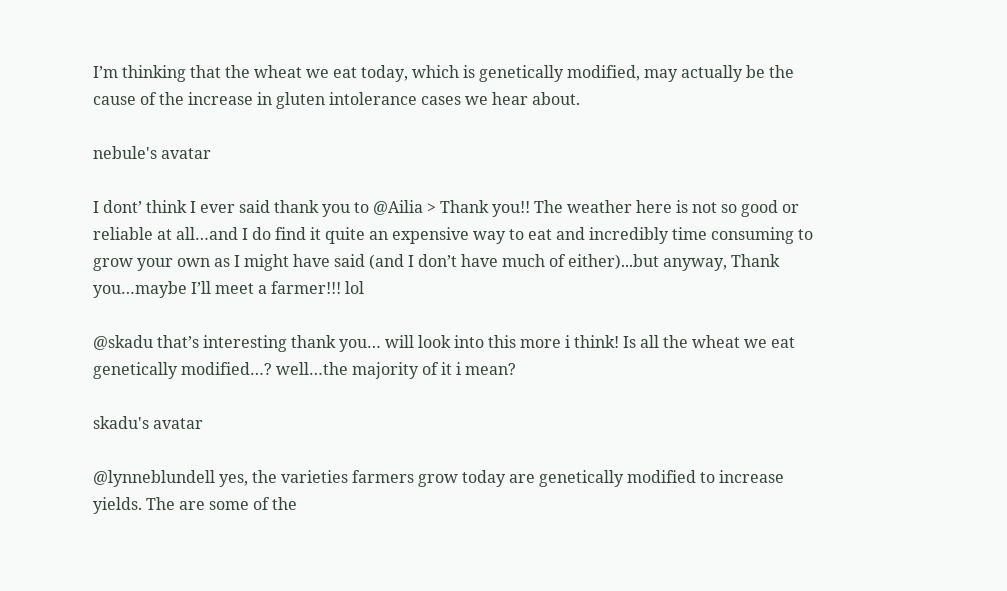I’m thinking that the wheat we eat today, which is genetically modified, may actually be the cause of the increase in gluten intolerance cases we hear about.

nebule's avatar

I dont’ think I ever said thank you to @Ailia > Thank you!! The weather here is not so good or reliable at all…and I do find it quite an expensive way to eat and incredibly time consuming to grow your own as I might have said (and I don’t have much of either)...but anyway, Thank you…maybe I’ll meet a farmer!!! lol

@skadu that’s interesting thank you… will look into this more i think! Is all the wheat we eat genetically modified…? well…the majority of it i mean?

skadu's avatar

@lynneblundell yes, the varieties farmers grow today are genetically modified to increase yields. The are some of the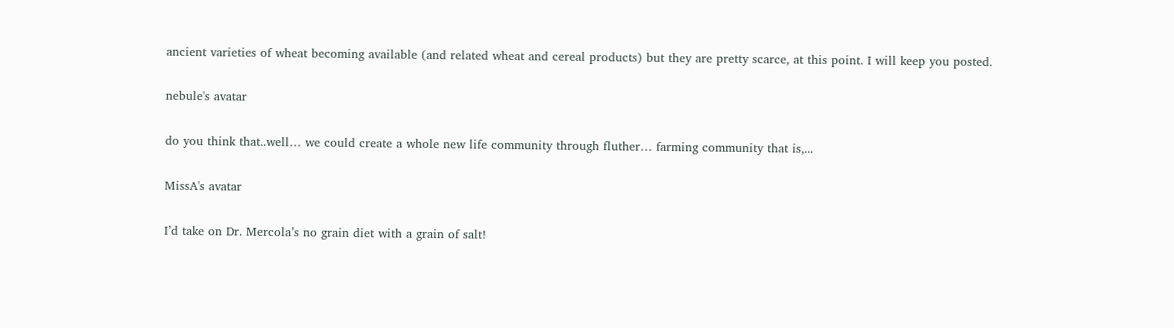ancient varieties of wheat becoming available (and related wheat and cereal products) but they are pretty scarce, at this point. I will keep you posted.

nebule's avatar

do you think that..well… we could create a whole new life community through fluther… farming community that is,...

MissA's avatar

I’d take on Dr. Mercola’s no grain diet with a grain of salt!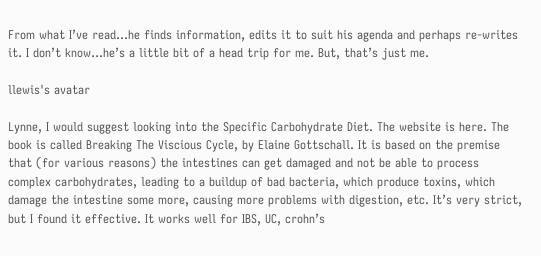From what I’ve read…he finds information, edits it to suit his agenda and perhaps re-writes it. I don’t know…he’s a little bit of a head trip for me. But, that’s just me.

llewis's avatar

Lynne, I would suggest looking into the Specific Carbohydrate Diet. The website is here. The book is called Breaking The Viscious Cycle, by Elaine Gottschall. It is based on the premise that (for various reasons) the intestines can get damaged and not be able to process complex carbohydrates, leading to a buildup of bad bacteria, which produce toxins, which damage the intestine some more, causing more problems with digestion, etc. It’s very strict, but I found it effective. It works well for IBS, UC, crohn’s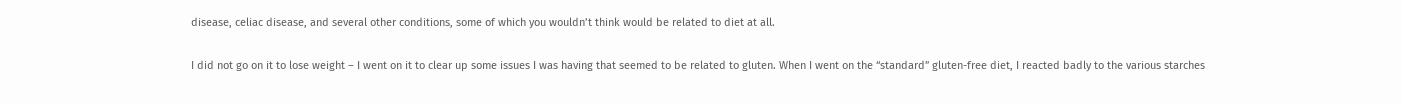disease, celiac disease, and several other conditions, some of which you wouldn’t think would be related to diet at all.

I did not go on it to lose weight – I went on it to clear up some issues I was having that seemed to be related to gluten. When I went on the “standard” gluten-free diet, I reacted badly to the various starches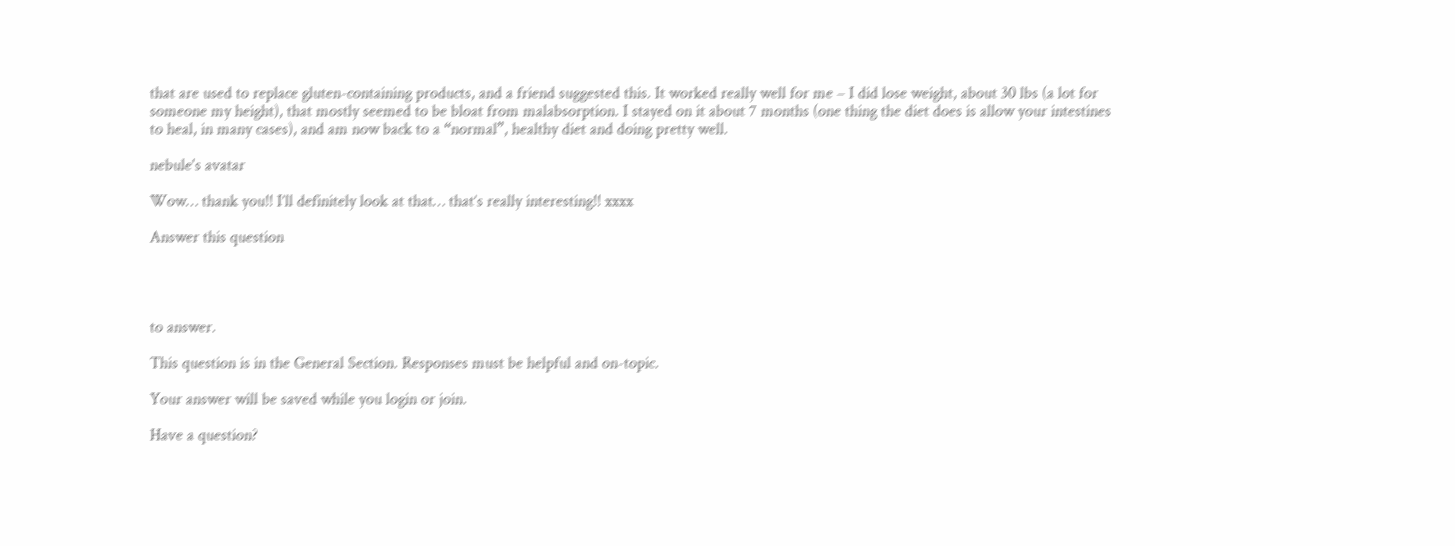that are used to replace gluten-containing products, and a friend suggested this. It worked really well for me – I did lose weight, about 30 lbs (a lot for someone my height), that mostly seemed to be bloat from malabsorption. I stayed on it about 7 months (one thing the diet does is allow your intestines to heal, in many cases), and am now back to a “normal”, healthy diet and doing pretty well.

nebule's avatar

Wow… thank you!! I’ll definitely look at that… that’s really interesting!! xxxx

Answer this question




to answer.

This question is in the General Section. Responses must be helpful and on-topic.

Your answer will be saved while you login or join.

Have a question?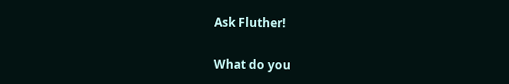Ask Fluther!

What do you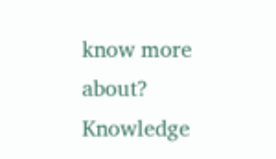know more about?
Knowledge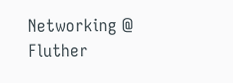Networking @ Fluther